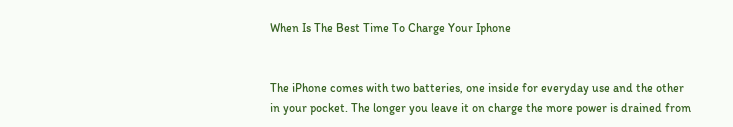When Is The Best Time To Charge Your Iphone


The iPhone comes with two batteries, one inside for everyday use and the other in your pocket. The longer you leave it on charge the more power is drained from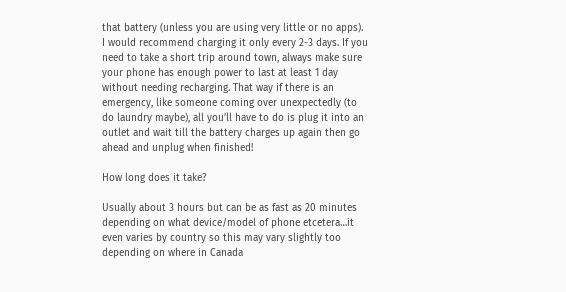that battery (unless you are using very little or no apps). I would recommend charging it only every 2-3 days. If you need to take a short trip around town, always make sure your phone has enough power to last at least 1 day without needing recharging. That way if there is an emergency, like someone coming over unexpectedly (to do laundry maybe), all you’ll have to do is plug it into an outlet and wait till the battery charges up again then go ahead and unplug when finished!

How long does it take?

Usually about 3 hours but can be as fast as 20 minutes depending on what device/model of phone etcetera…it even varies by country so this may vary slightly too depending on where in Canada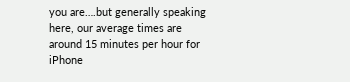you are….but generally speaking here, our average times are around 15 minutes per hour for iPhone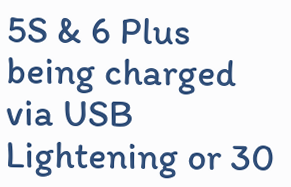5S & 6 Plus being charged via USB Lightening or 30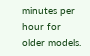minutes per hour for older models.